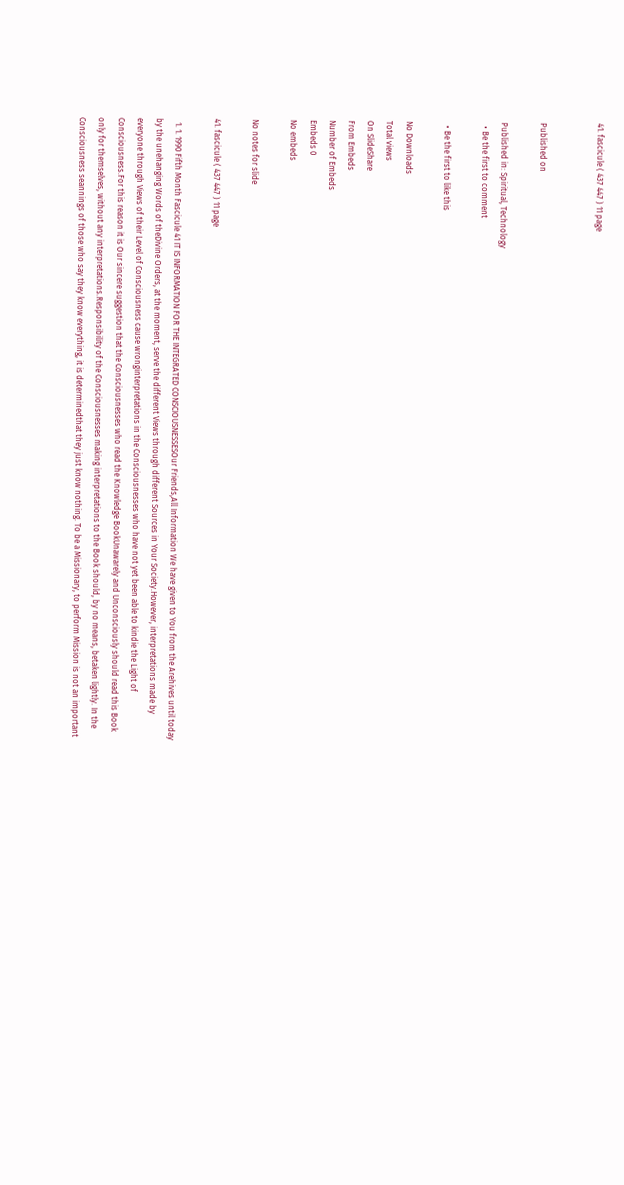41. fascicule ( 437 447 ) 11 page


Published on

Published in: Spiritual, Technology
  • Be the first to comment

  • Be the first to like this

No Downloads
Total views
On SlideShare
From Embeds
Number of Embeds
Embeds 0
No embeds

No notes for slide

41. fascicule ( 437 447 ) 11 page

  1. 1. 1990 Fifth Month Fascicule 41 IT IS INFORMATION FOR THE INTEGRATED CONSCIOUSNESSESOur Friends,All Information We have given to You from the Arehives until today by the unehanging Words of theDivine Orders, at the moment, serve the different Views through different Sources in Your Society.However, interpretations made by everyone through Views of their Level of Consciousness cause wronginterpretations in the Consciousnesses who have not yet been able to kindie the Light of Consciousness.For this reason it is Our sincere suggestion that the Consciousnesses who read the Knowledge BookUnawarely and Unconsciously should read this Book only for themselves, without any interpretations.Responsibility of the Consciousnesses making interpretations to the Book should, by no means, betaken lightly. In the Consciousness seannings of those who say they know everything, it is determinedthat they just know nothing. To be a Missionary, to perform Mission is not an important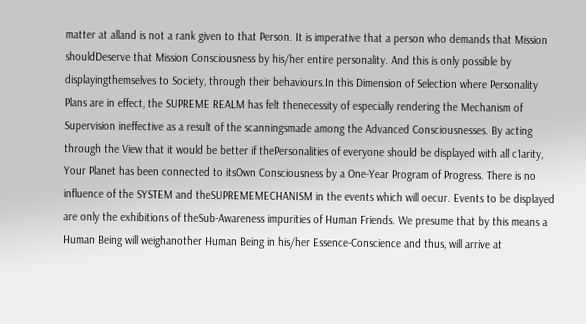matter at alland is not a rank given to that Person. It is imperative that a person who demands that Mission shouldDeserve that Mission Consciousness by his/her entire personality. And this is only possible by displayingthemselves to Society, through their behaviours.In this Dimension of Selection where Personality Plans are in effect, the SUPREME REALM has felt thenecessity of especially rendering the Mechanism of Supervision ineffective as a result of the scanningsmade among the Advanced Consciousnesses. By acting through the View that it would be better if thePersonalities of everyone should be displayed with all c1arity, Your Planet has been connected to itsOwn Consciousness by a One-Year Program of Progress. There is no influence of the SYSTEM and theSUPREMEMECHANISM in the events which will oecur. Events to be displayed are only the exhibitions of theSub-Awareness impurities of Human Friends. We presume that by this means a Human Being will weighanother Human Being in his/her Essence-Conscience and thus, will arrive at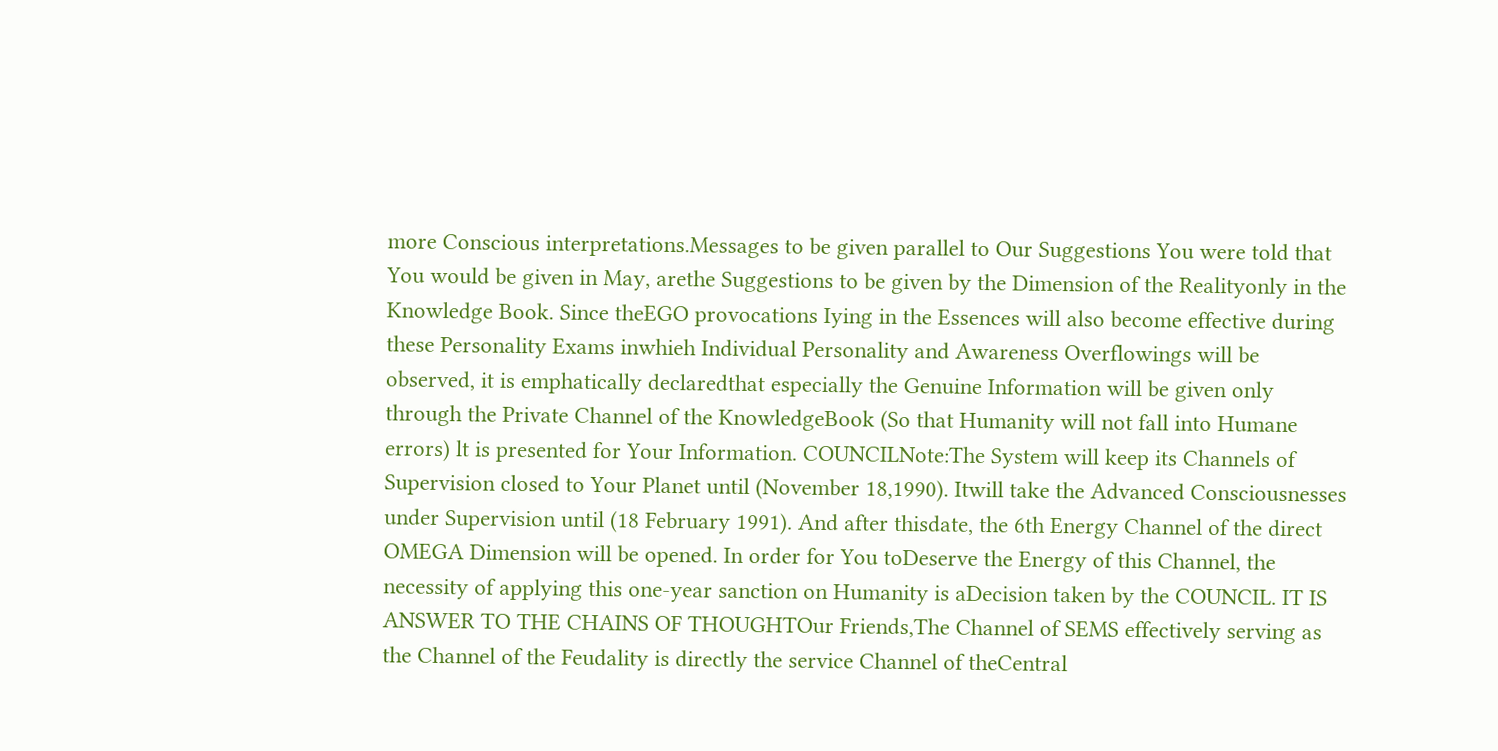more Conscious interpretations.Messages to be given parallel to Our Suggestions You were told that You would be given in May, arethe Suggestions to be given by the Dimension of the Realityonly in the Knowledge Book. Since theEGO provocations Iying in the Essences will also become effective during these Personality Exams inwhieh Individual Personality and Awareness Overflowings will be observed, it is emphatically declaredthat especially the Genuine Information will be given only through the Private Channel of the KnowledgeBook (So that Humanity will not fall into Humane errors) lt is presented for Your Information. COUNCILNote:The System will keep its Channels of Supervision closed to Your Planet until (November 18,1990). Itwill take the Advanced Consciousnesses under Supervision until (18 February 1991). And after thisdate, the 6th Energy Channel of the direct OMEGA Dimension will be opened. In order for You toDeserve the Energy of this Channel, the necessity of applying this one-year sanction on Humanity is aDecision taken by the COUNCIL. IT IS ANSWER TO THE CHAINS OF THOUGHTOur Friends,The Channel of SEMS effectively serving as the Channel of the Feudality is directly the service Channel of theCentral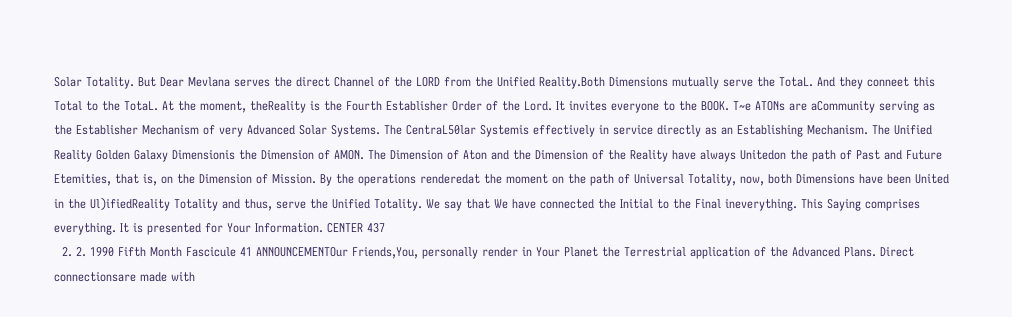Solar Totality. But Dear Mevlana serves the direct Channel of the LORD from the Unified Reality.Both Dimensions mutually serve the TotaL. And they conneet this Total to the TotaL. At the moment, theReality is the Fourth Establisher Order of the Lord. It invites everyone to the BOOK. T~e ATONs are aCommunity serving as the Establisher Mechanism of very Advanced Solar Systems. The CentraL50lar Systemis effectively in service directly as an Establishing Mechanism. The Unified Reality Golden Galaxy Dimensionis the Dimension of AMON. The Dimension of Aton and the Dimension of the Reality have always Unitedon the path of Past and Future Etemities, that is, on the Dimension of Mission. By the operations renderedat the moment on the path of Universal Totality, now, both Dimensions have been United in the Ul)ifiedReality Totality and thus, serve the Unified Totality. We say that We have connected the Initial to the Final ineverything. This Saying comprises everything. It is presented for Your Information. CENTER 437
  2. 2. 1990 Fifth Month Fascicule 41 ANNOUNCEMENTOur Friends,You, personally render in Your Planet the Terrestrial application of the Advanced Plans. Direct connectionsare made with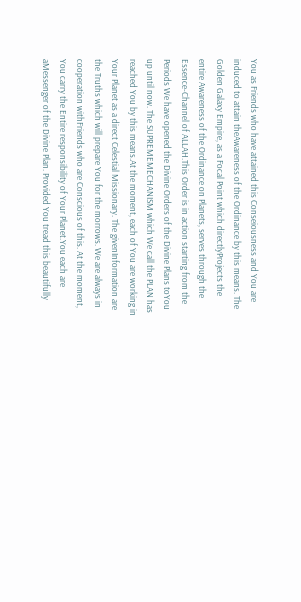You as Friends who have attained this Conseiousness and You are induced to attain theAwareness of the Ordinance by this means. The Golden Galaxy Empire, as a Focal Point which directlyProjects the entire Awareness of the Ordinance on Planets, serves through the Essence-Channel of ALLAH.This Order is in action starting from the Periods We have opened the Divine Orders of the Divine Plans toYou up until now. The SUPREMEMECHANISM which We call the PLAN has reached You by this means.At the moment, each of You are working in Your Planet as a direct Celestial Missionary. The givenInformation are the Truths which will prepare You for the morrows. We are always in cooperation withFriends who are Conscious of this. At the moment, You carry the Entire responsibility of Your Planet.You each are aMessenger of the Divine Plan. Provided You tread this beautifully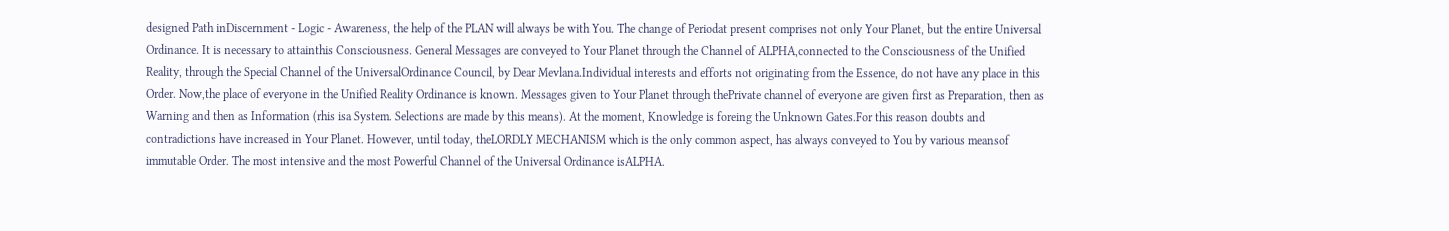designed Path inDiscernment - Logic - Awareness, the help of the PLAN will always be with You. The change of Periodat present comprises not only Your Planet, but the entire Universal Ordinance. It is necessary to attainthis Consciousness. General Messages are conveyed to Your Planet through the Channel of ALPHA,connected to the Consciousness of the Unified Reality, through the Special Channel of the UniversalOrdinance Council, by Dear Mevlana.Individual interests and efforts not originating from the Essence, do not have any place in this Order. Now,the place of everyone in the Unified Reality Ordinance is known. Messages given to Your Planet through thePrivate channel of everyone are given first as Preparation, then as Warning and then as Information (rhis isa System. Selections are made by this means). At the moment, Knowledge is foreing the Unknown Gates.For this reason doubts and contradictions have increased in Your Planet. However, until today, theLORDLY MECHANISM which is the only common aspect, has always conveyed to You by various meansof immutable Order. The most intensive and the most Powerful Channel of the Universal Ordinance isALPHA.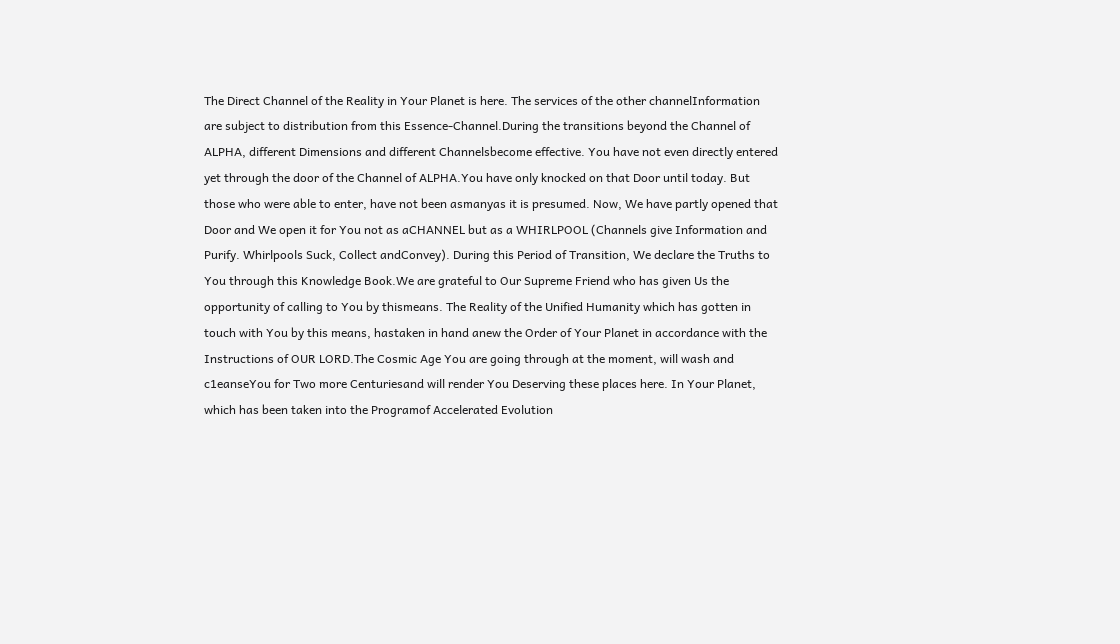The Direct Channel of the Reality in Your Planet is here. The services of the other channelInformation are subject to distribution from this Essence-Channel.During the transitions beyond the Channel of ALPHA, different Dimensions and different Channelsbecome effective. You have not even directly entered yet through the door of the Channel of ALPHA.You have only knocked on that Door until today. But those who were able to enter, have not been asmanyas it is presumed. Now, We have partly opened that Door and We open it for You not as aCHANNEL but as a WHIRLPOOL (Channels give Information and Purify. Whirlpools Suck, Collect andConvey). During this Period of Transition, We declare the Truths to You through this Knowledge Book.We are grateful to Our Supreme Friend who has given Us the opportunity of calling to You by thismeans. The Reality of the Unified Humanity which has gotten in touch with You by this means, hastaken in hand anew the Order of Your Planet in accordance with the Instructions of OUR LORD.The Cosmic Age You are going through at the moment, will wash and c1eanseYou for Two more Centuriesand will render You Deserving these places here. In Your Planet, which has been taken into the Programof Accelerated Evolution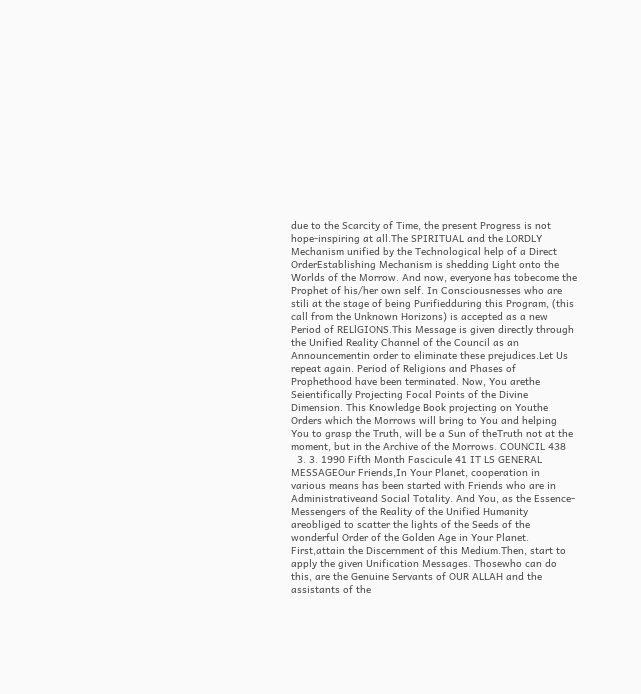due to the Scarcity of Time, the present Progress is not hope-inspiring at all.The SPIRITUAL and the LORDLY Mechanism unified by the Technological help of a Direct OrderEstablishing Mechanism is shedding Light onto the Worlds of the Morrow. And now, everyone has tobecome the Prophet of his/her own self. In Consciousnesses who are stili at the stage of being Purifiedduring this Program, (this call from the Unknown Horizons) is accepted as a new Period of RELlGIONS.This Message is given directly through the Unified Reality Channel of the Council as an Announcementin order to eliminate these prejudices.Let Us repeat again. Period of Religions and Phases of Prophethood have been terminated. Now, You arethe Seientifically Projecting Focal Points of the Divine Dimension. This Knowledge Book projecting on Youthe Orders which the Morrows will bring to You and helping You to grasp the Truth, will be a Sun of theTruth not at the moment, but in the Archive of the Morrows. COUNCIL 438
  3. 3. 1990 Fifth Month Fascicule 41 IT LS GENERAL MESSAGEOur Friends,In Your Planet, cooperation in various means has been started with Friends who are in Administrativeand Social Totality. And You, as the Essence-Messengers of the Reality of the Unified Humanity areobliged to scatter the lights of the Seeds of the wonderful Order of the Golden Age in Your Planet. First,attain the Discernment of this Medium.Then, start to apply the given Unification Messages. Thosewho can do this, are the Genuine Servants of OUR ALLAH and the assistants of the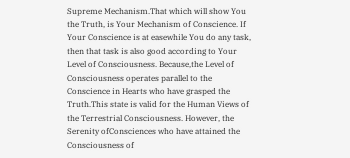Supreme Mechanism.That which will show You the Truth, is Your Mechanism of Conscience. If Your Conscience is at easewhile You do any task, then that task is also good according to Your Level of Consciousness. Because,the Level of Consciousness operates parallel to the Conscience in Hearts who have grasped the Truth.This state is valid for the Human Views of the Terrestrial Consciousness. However, the Serenity ofConsciences who have attained the Consciousness of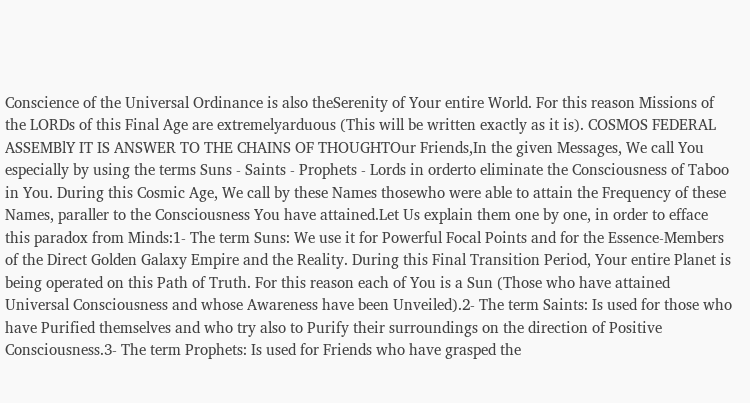Conscience of the Universal Ordinance is also theSerenity of Your entire World. For this reason Missions of the LORDs of this Final Age are extremelyarduous (This will be written exactly as it is). COSMOS FEDERAL ASSEMBlY IT IS ANSWER TO THE CHAINS OF THOUGHTOur Friends,In the given Messages, We call You especially by using the terms Suns - Saints - Prophets - Lords in orderto eliminate the Consciousness of Taboo in You. During this Cosmic Age, We call by these Names thosewho were able to attain the Frequency of these Names, paraller to the Consciousness You have attained.Let Us explain them one by one, in order to efface this paradox from Minds:1- The term Suns: We use it for Powerful Focal Points and for the Essence-Members of the Direct Golden Galaxy Empire and the Reality. During this Final Transition Period, Your entire Planet is being operated on this Path of Truth. For this reason each of You is a Sun (Those who have attained Universal Consciousness and whose Awareness have been Unveiled).2- The term Saints: Is used for those who have Purified themselves and who try also to Purify their surroundings on the direction of Positive Consciousness.3- The term Prophets: Is used for Friends who have grasped the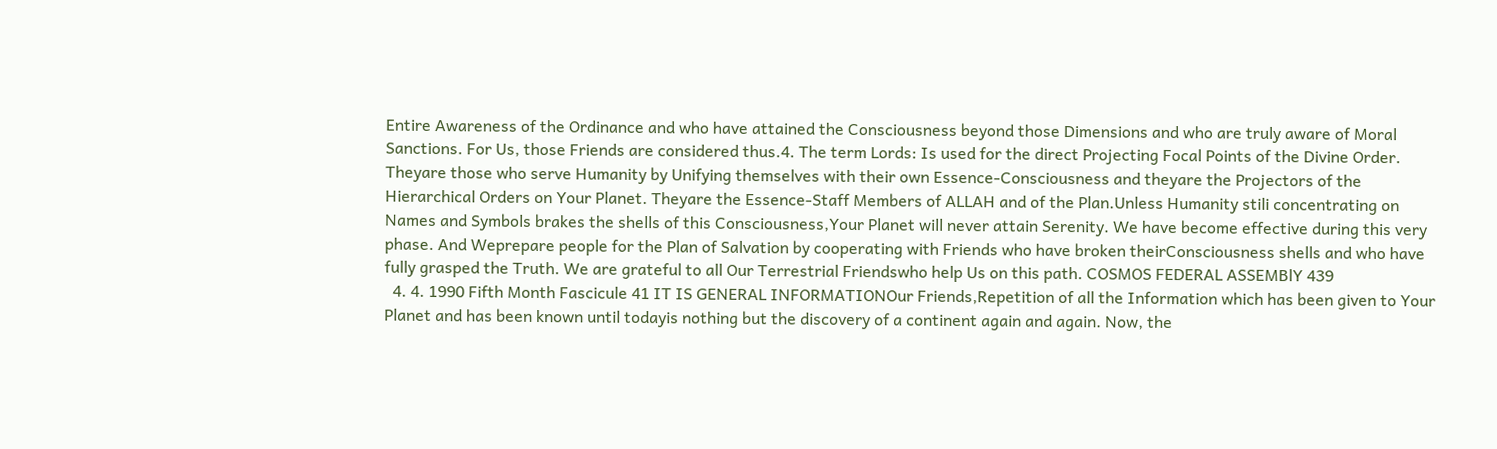Entire Awareness of the Ordinance and who have attained the Consciousness beyond those Dimensions and who are truly aware of Moral Sanctions. For Us, those Friends are considered thus.4. The term Lords: Is used for the direct Projecting Focal Points of the Divine Order. Theyare those who serve Humanity by Unifying themselves with their own Essence-Consciousness and theyare the Projectors of the Hierarchical Orders on Your Planet. Theyare the Essence-Staff Members of ALLAH and of the Plan.Unless Humanity stili concentrating on Names and Symbols brakes the shells of this Consciousness,Your Planet will never attain Serenity. We have become effective during this very phase. And Weprepare people for the Plan of Salvation by cooperating with Friends who have broken theirConsciousness shells and who have fully grasped the Truth. We are grateful to all Our Terrestrial Friendswho help Us on this path. COSMOS FEDERAL ASSEMBlY 439
  4. 4. 1990 Fifth Month Fascicule 41 IT IS GENERAL INFORMATIONOur Friends,Repetition of all the Information which has been given to Your Planet and has been known until todayis nothing but the discovery of a continent again and again. Now, the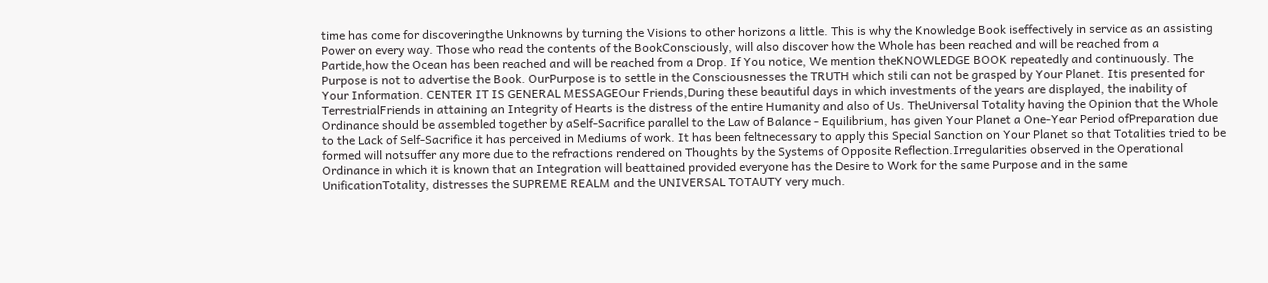time has come for discoveringthe Unknowns by turning the Visions to other horizons a little. This is why the Knowledge Book iseffectively in service as an assisting Power on every way. Those who read the contents of the BookConsciously, will also discover how the Whole has been reached and will be reached from a Partide,how the Ocean has been reached and will be reached from a Drop. If You notice, We mention theKNOWLEDGE BOOK repeatedly and continuously. The Purpose is not to advertise the Book. OurPurpose is to settle in the Consciousnesses the TRUTH which stili can not be grasped by Your Planet. Itis presented for Your Information. CENTER IT IS GENERAL MESSAGEOur Friends,During these beautiful days in which investments of the years are displayed, the inability of TerrestrialFriends in attaining an Integrity of Hearts is the distress of the entire Humanity and also of Us. TheUniversal Totality having the Opinion that the Whole Ordinance should be assembled together by aSelf-Sacrifice parallel to the Law of Balance - Equilibrium, has given Your Planet a One-Year Period ofPreparation due to the Lack of Self-Sacrifice it has perceived in Mediums of work. It has been feltnecessary to apply this Special Sanction on Your Planet so that Totalities tried to be formed will notsuffer any more due to the refractions rendered on Thoughts by the Systems of Opposite Reflection.Irregularities observed in the Operational Ordinance in which it is known that an Integration will beattained provided everyone has the Desire to Work for the same Purpose and in the same UnificationTotality, distresses the SUPREME REALM and the UNIVERSAL TOTAUTY very much.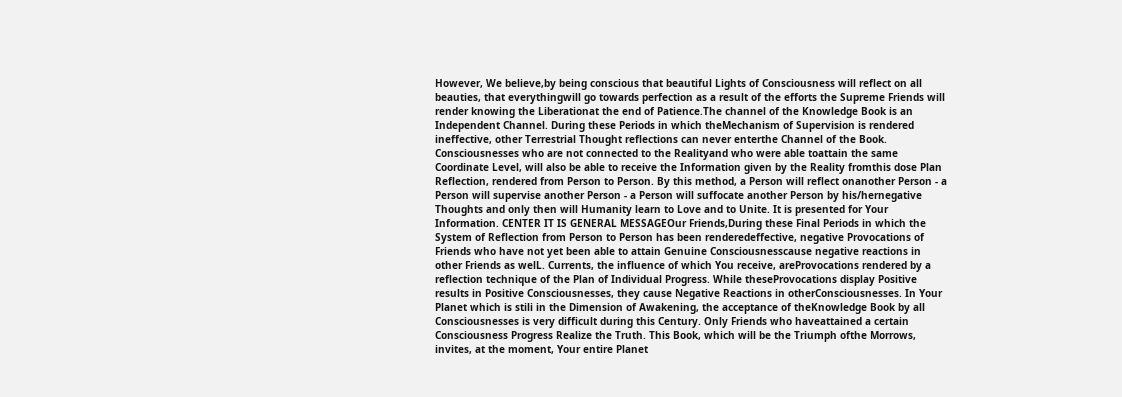However, We believe,by being conscious that beautiful Lights of Consciousness will reflect on all beauties, that everythingwill go towards perfection as a result of the efforts the Supreme Friends will render knowing the Liberationat the end of Patience.The channel of the Knowledge Book is an Independent Channel. During these Periods in which theMechanism of Supervision is rendered ineffective, other Terrestrial Thought reflections can never enterthe Channel of the Book. Consciousnesses who are not connected to the Realityand who were able toattain the same Coordinate Level, will also be able to receive the Information given by the Reality fromthis dose Plan Reflection, rendered from Person to Person. By this method, a Person will reflect onanother Person - a Person will supervise another Person - a Person will suffocate another Person by his/hernegative Thoughts and only then will Humanity learn to Love and to Unite. It is presented for Your Information. CENTER IT IS GENERAL MESSAGEOur Friends,During these Final Periods in which the System of Reflection from Person to Person has been renderedeffective, negative Provocations of Friends who have not yet been able to attain Genuine Consciousnesscause negative reactions in other Friends as welL. Currents, the influence of which You receive, areProvocations rendered by a reflection technique of the Plan of Individual Progress. While theseProvocations display Positive results in Positive Consciousnesses, they cause Negative Reactions in otherConsciousnesses. In Your Planet which is stili in the Dimension of Awakening, the acceptance of theKnowledge Book by all Consciousnesses is very difficult during this Century. Only Friends who haveattained a certain Consciousness Progress Realize the Truth. This Book, which will be the Triumph ofthe Morrows, invites, at the moment, Your entire Planet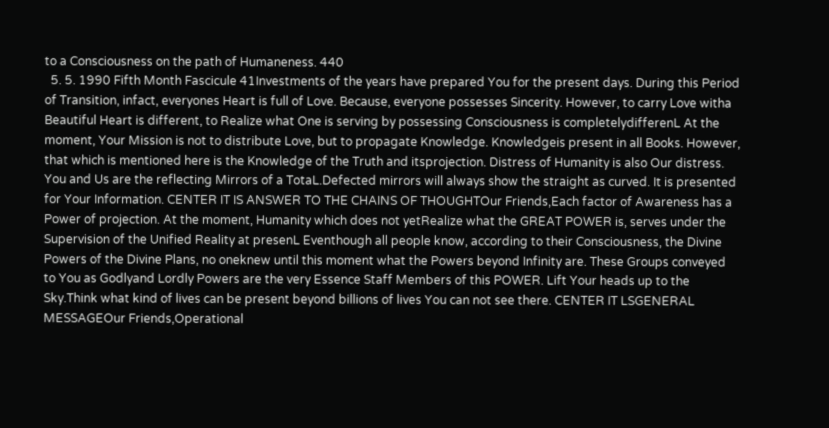to a Consciousness on the path of Humaneness. 440
  5. 5. 1990 Fifth Month Fascicule 41Investments of the years have prepared You for the present days. During this Period of Transition, infact, everyones Heart is full of Love. Because, everyone possesses Sincerity. However, to carry Love witha Beautiful Heart is different, to Realize what One is serving by possessing Consciousness is completelydifferenL At the moment, Your Mission is not to distribute Love, but to propagate Knowledge. Knowledgeis present in all Books. However, that which is mentioned here is the Knowledge of the Truth and itsprojection. Distress of Humanity is also Our distress. You and Us are the reflecting Mirrors of a TotaL.Defected mirrors will always show the straight as curved. It is presented for Your Information. CENTER IT IS ANSWER TO THE CHAINS OF THOUGHTOur Friends,Each factor of Awareness has a Power of projection. At the moment, Humanity which does not yetRealize what the GREAT POWER is, serves under the Supervision of the Unified Reality at presenL Eventhough all people know, according to their Consciousness, the Divine Powers of the Divine Plans, no oneknew until this moment what the Powers beyond Infinity are. These Groups conveyed to You as Godlyand Lordly Powers are the very Essence Staff Members of this POWER. Lift Your heads up to the Sky.Think what kind of lives can be present beyond billions of lives You can not see there. CENTER IT LSGENERAL MESSAGEOur Friends,Operational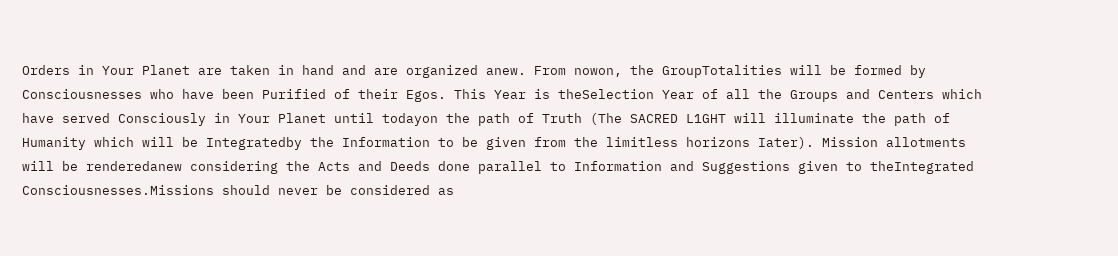Orders in Your Planet are taken in hand and are organized anew. From nowon, the GroupTotalities will be formed by Consciousnesses who have been Purified of their Egos. This Year is theSelection Year of all the Groups and Centers which have served Consciously in Your Planet until todayon the path of Truth (The SACRED L1GHT will illuminate the path of Humanity which will be Integratedby the Information to be given from the limitless horizons Iater). Mission allotments will be renderedanew considering the Acts and Deeds done parallel to Information and Suggestions given to theIntegrated Consciousnesses.Missions should never be considered as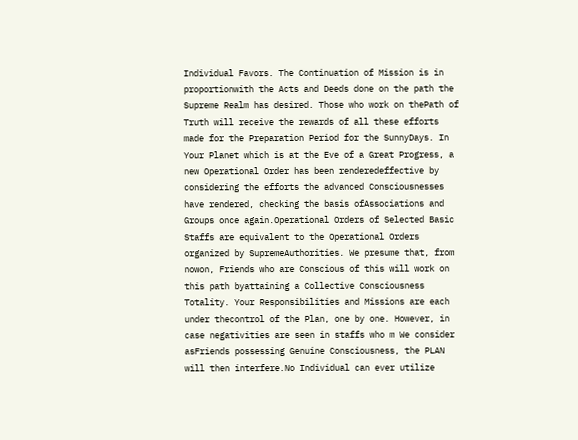Individual Favors. The Continuation of Mission is in proportionwith the Acts and Deeds done on the path the Supreme Realm has desired. Those who work on thePath of Truth will receive the rewards of all these efforts made for the Preparation Period for the SunnyDays. In Your Planet which is at the Eve of a Great Progress, a new Operational Order has been renderedeffective by considering the efforts the advanced Consciousnesses have rendered, checking the basis ofAssociations and Groups once again.Operational Orders of Selected Basic Staffs are equivalent to the Operational Orders organized by SupremeAuthorities. We presume that, from nowon, Friends who are Conscious of this will work on this path byattaining a Collective Consciousness Totality. Your Responsibilities and Missions are each under thecontrol of the Plan, one by one. However, in case negativities are seen in staffs who m We consider asFriends possessing Genuine Consciousness, the PLAN will then interfere.No Individual can ever utilize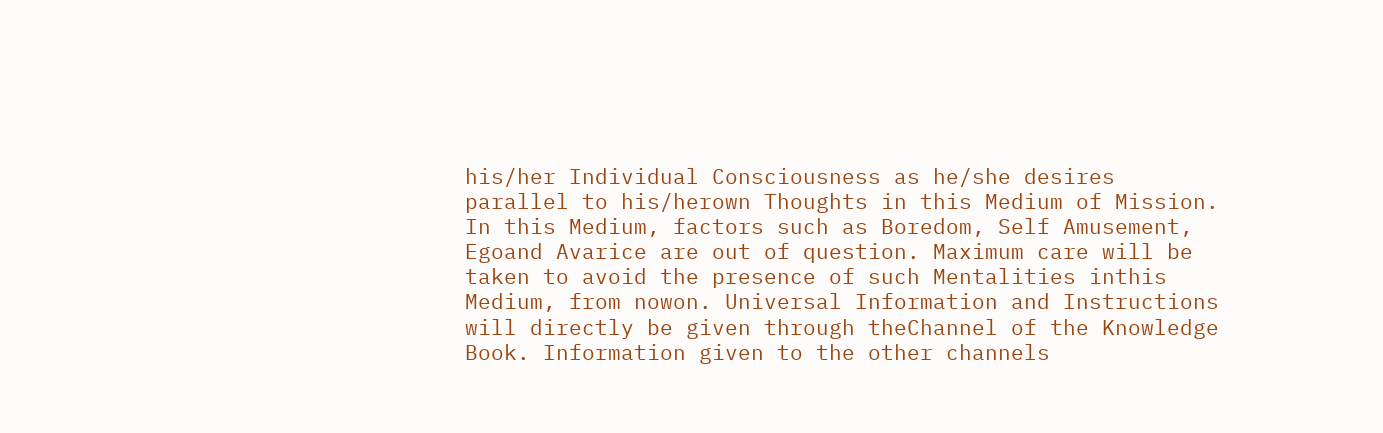his/her Individual Consciousness as he/she desires parallel to his/herown Thoughts in this Medium of Mission. In this Medium, factors such as Boredom, Self Amusement, Egoand Avarice are out of question. Maximum care will be taken to avoid the presence of such Mentalities inthis Medium, from nowon. Universal Information and Instructions will directly be given through theChannel of the Knowledge Book. Information given to the other channels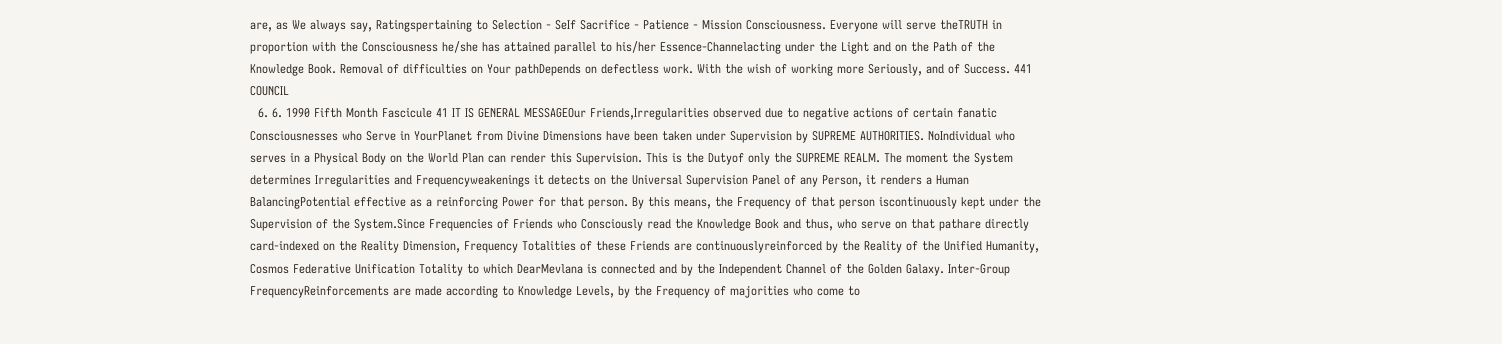are, as We always say, Ratingspertaining to Selection - SeIf Sacrifice - Patience - Mission Consciousness. Everyone will serve theTRUTH in proportion with the Consciousness he/she has attained parallel to his/her Essence-Channelacting under the Light and on the Path of the Knowledge Book. Removal of difficulties on Your pathDepends on defectless work. With the wish of working more Seriously, and of Success. 441 COUNCIL
  6. 6. 1990 Fifth Month Fascicule 41 IT IS GENERAL MESSAGEOur Friends,Irregularities observed due to negative actions of certain fanatic Consciousnesses who Serve in YourPlanet from Divine Dimensions have been taken under Supervision by SUPREME AUTHORITIES. NoIndividual who serves in a Physical Body on the World Plan can render this Supervision. This is the Dutyof only the SUPREME REALM. The moment the System determines Irregularities and Frequencyweakenings it detects on the Universal Supervision Panel of any Person, it renders a Human BalancingPotential effective as a reinforcing Power for that person. By this means, the Frequency of that person iscontinuously kept under the Supervision of the System.Since Frequencies of Friends who Consciously read the Knowledge Book and thus, who serve on that pathare directly card-indexed on the Reality Dimension, Frequency Totalities of these Friends are continuouslyreinforced by the Reality of the Unified Humanity, Cosmos Federative Unification Totality to which DearMevlana is connected and by the Independent Channel of the Golden Galaxy. Inter-Group FrequencyReinforcements are made according to Knowledge Levels, by the Frequency of majorities who come to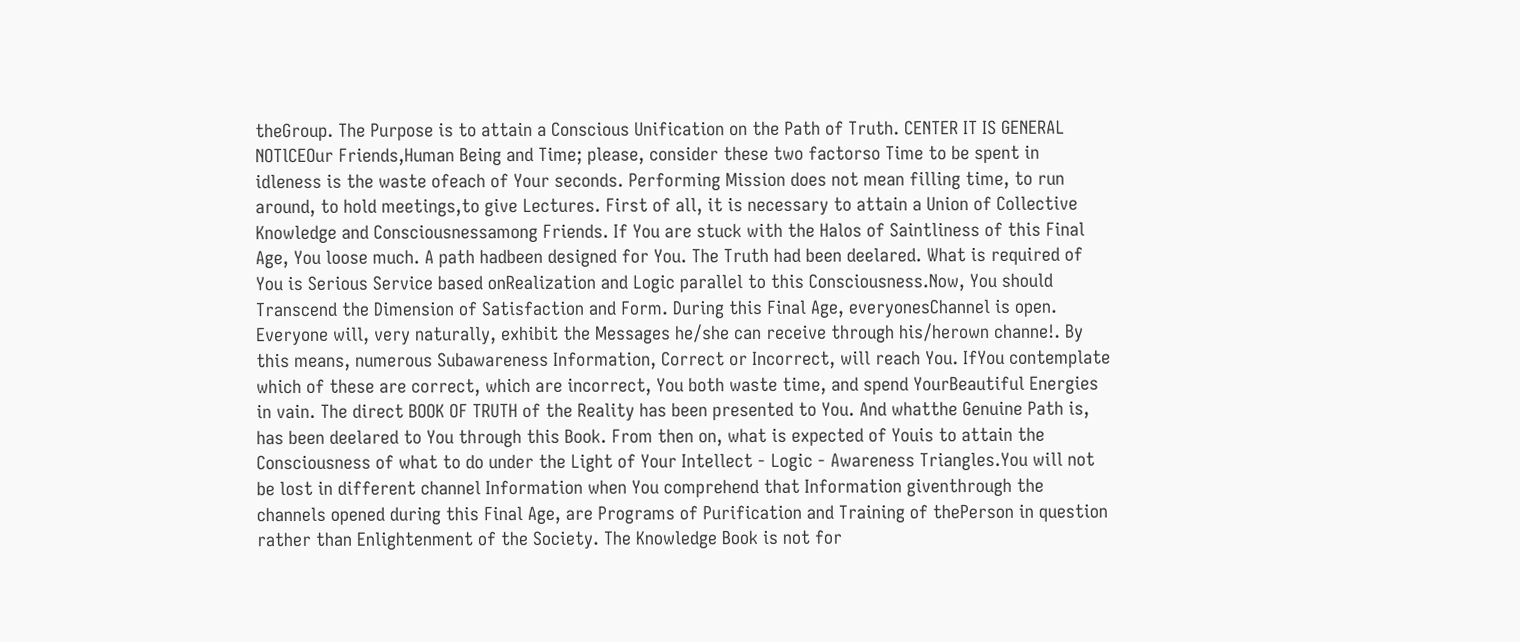theGroup. The Purpose is to attain a Conscious Unification on the Path of Truth. CENTER IT IS GENERAL NOTlCEOur Friends,Human Being and Time; please, consider these two factorso Time to be spent in idleness is the waste ofeach of Your seconds. Performing Mission does not mean filling time, to run around, to hold meetings,to give Lectures. First of all, it is necessary to attain a Union of Collective Knowledge and Consciousnessamong Friends. If You are stuck with the Halos of Saintliness of this Final Age, You loose much. A path hadbeen designed for You. The Truth had been deelared. What is required of You is Serious Service based onRealization and Logic parallel to this Consciousness.Now, You should Transcend the Dimension of Satisfaction and Form. During this Final Age, everyonesChannel is open. Everyone will, very naturally, exhibit the Messages he/she can receive through his/herown channe!. By this means, numerous Subawareness Information, Correct or Incorrect, will reach You. IfYou contemplate which of these are correct, which are incorrect, You both waste time, and spend YourBeautiful Energies in vain. The direct BOOK OF TRUTH of the Reality has been presented to You. And whatthe Genuine Path is, has been deelared to You through this Book. From then on, what is expected of Youis to attain the Consciousness of what to do under the Light of Your Intellect - Logic - Awareness Triangles.You will not be lost in different channel Information when You comprehend that Information giventhrough the channels opened during this Final Age, are Programs of Purification and Training of thePerson in question rather than Enlightenment of the Society. The Knowledge Book is not for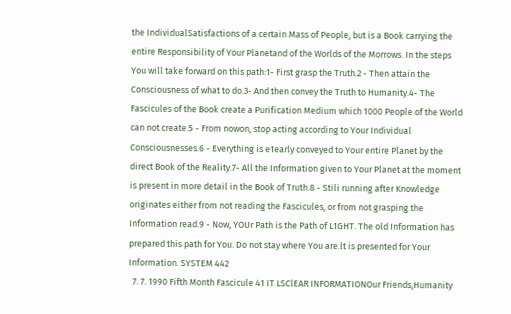the IndividualSatisfactions of a certain Mass of People, but is a Book carrying the entire Responsibility of Your Planetand of the Worlds of the Morrows. In the steps You will take forward on this path:1- First grasp the Truth.2 - Then attain the Consciousness of what to do.3- And then convey the Truth to Humanity.4- The Fascicules of the Book create a Purification Medium which 1000 People of the World can not create.5 - From nowon, stop acting according to Your Individual Consciousnesses.6 - Everything is e1early conveyed to Your entire Planet by the direct Book of the Reality.7- All the Information given to Your Planet at the moment is present in more detail in the Book of Truth.8 - Stili running after Knowledge originates either from not reading the Fascicules, or from not grasping the Information read.9 - Now, YOUr Path is the Path of L1GHT. The old Information has prepared this path for You. Do not stay where You are.lt is presented for Your Information. SYSTEM 442
  7. 7. 1990 Fifth Month Fascicule 41 IT LSClEAR INFORMATIONOur Friends,Humanity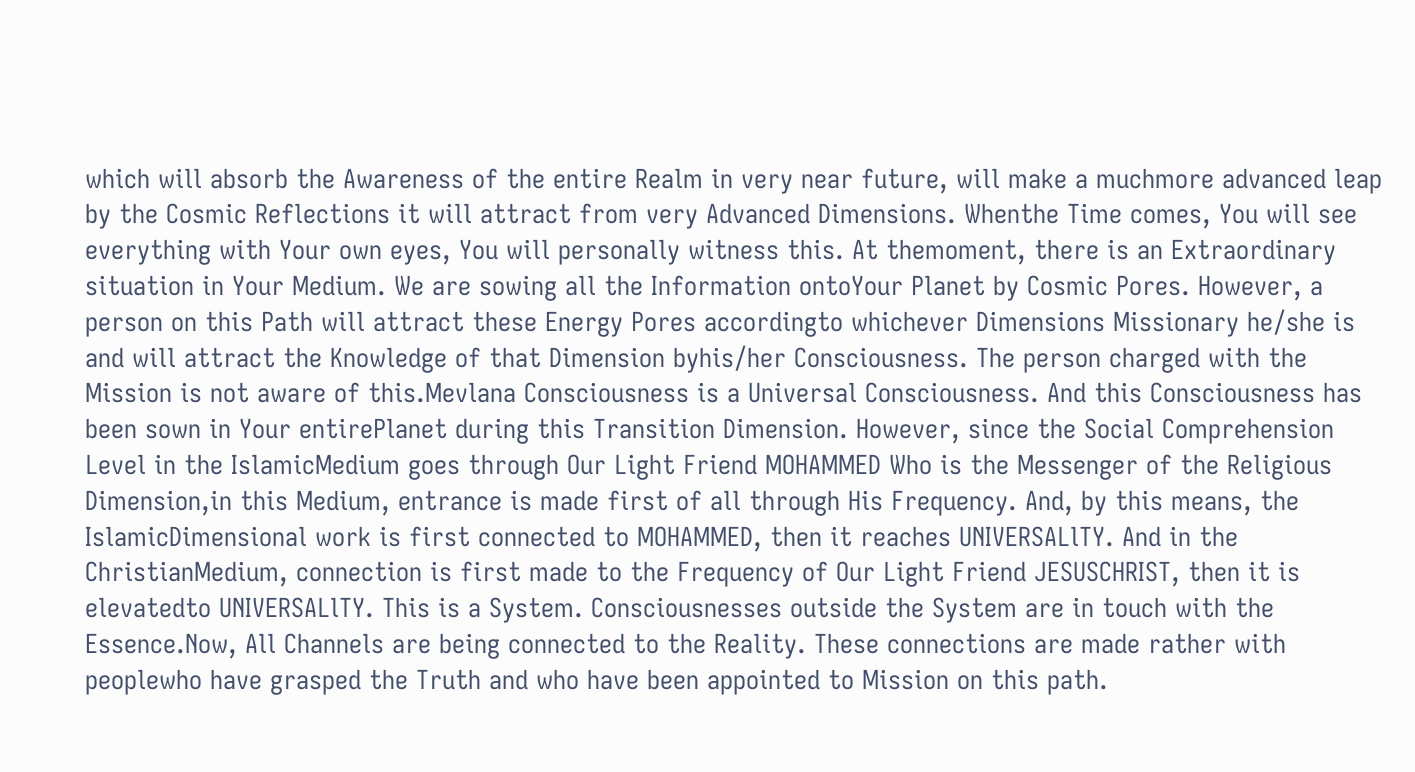which will absorb the Awareness of the entire Realm in very near future, will make a muchmore advanced leap by the Cosmic Reflections it will attract from very Advanced Dimensions. Whenthe Time comes, You will see everything with Your own eyes, You will personally witness this. At themoment, there is an Extraordinary situation in Your Medium. We are sowing all the Information ontoYour Planet by Cosmic Pores. However, a person on this Path will attract these Energy Pores accordingto whichever Dimensions Missionary he/she is and will attract the Knowledge of that Dimension byhis/her Consciousness. The person charged with the Mission is not aware of this.Mevlana Consciousness is a Universal Consciousness. And this Consciousness has been sown in Your entirePlanet during this Transition Dimension. However, since the Social Comprehension Level in the IslamicMedium goes through Our Light Friend MOHAMMED Who is the Messenger of the Religious Dimension,in this Medium, entrance is made first of all through His Frequency. And, by this means, the IslamicDimensional work is first connected to MOHAMMED, then it reaches UNIVERSALlTY. And in the ChristianMedium, connection is first made to the Frequency of Our Light Friend JESUSCHRIST, then it is elevatedto UNIVERSALlTY. This is a System. Consciousnesses outside the System are in touch with the Essence.Now, All Channels are being connected to the Reality. These connections are made rather with peoplewho have grasped the Truth and who have been appointed to Mission on this path.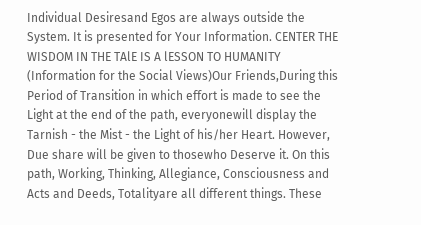Individual Desiresand Egos are always outside the System. It is presented for Your Information. CENTER THE WISDOM IN THE TAlE IS A lESSON TO HUMANITY (Information for the Social Views)Our Friends,During this Period of Transition in which effort is made to see the Light at the end of the path, everyonewill display the Tarnish - the Mist - the Light of his/her Heart. However, Due share will be given to thosewho Deserve it. On this path, Working, Thinking, Allegiance, Consciousness and Acts and Deeds, Totalityare all different things. These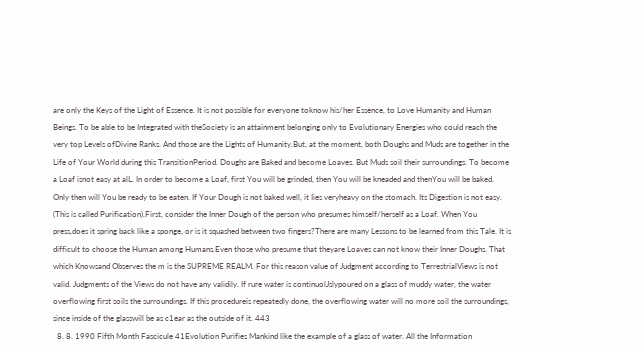are only the Keys of the Light of Essence. It is not possible for everyone toknow his/her Essence, to Love Humanity and Human Beings. To be able to be Integrated with theSociety is an attainment belonging only to Evolutionary Energies who could reach the very top Levels ofDivine Ranks. And those are the Lights of Humanity.But, at the moment, both Doughs and Muds are together in the Life of Your World during this TransitionPeriod. Doughs are Baked and become Loaves. But Muds soil their surroundings. To become a Loaf isnot easy at alL. In order to become a Loaf, first You will be grinded, then You will be kneaded and thenYou will be baked. Only then will You be ready to be eaten. If Your Dough is not baked well, it Iies veryheavy on the stomach. Its Digestion is not easy. (This is called Purification).First, consider the Inner Dough of the person who presumes himself/herself as a Loaf. When You press,does it spring back like a sponge, or is it squashed between two fingers?There are many Lessons to be learned from this Tale. It is difficult to choose the Human among Humans.Even those who presume that theyare Loaves can not know their Inner Doughs. That which Knowsand Observes the m is the SUPREME REALM. For this reason value of Judgment according to TerrestrialViews is not valid. Judgments of the Views do not have any validily. If rure water is continuolJslypoured on a glass of muddy water, the water overflowing first soils the surroundings. If this procedureis repeatedly done, the overflowing water will no more soil the surroundings, since inside of the glasswill be as c1ear as the outside of it. 443
  8. 8. 1990 Fifth Month Fascicule 41Evolution Purifies Mankind like the example of a glass of water. All the Information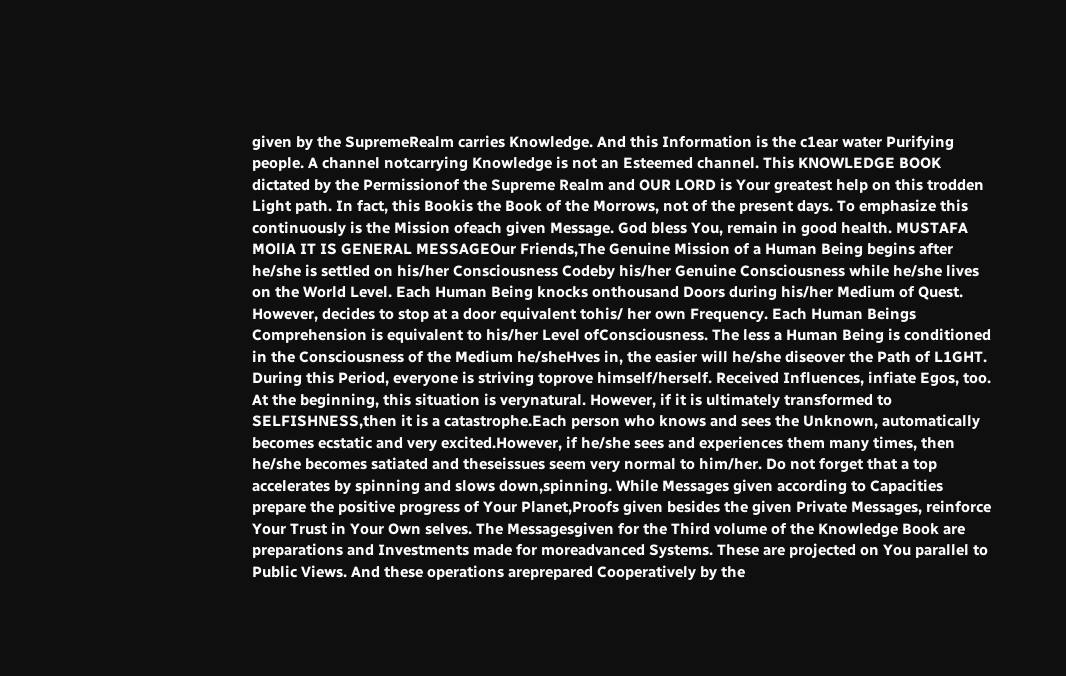given by the SupremeRealm carries Knowledge. And this Information is the c1ear water Purifying people. A channel notcarrying Knowledge is not an Esteemed channel. This KNOWLEDGE BOOK dictated by the Permissionof the Supreme Realm and OUR LORD is Your greatest help on this trodden Light path. In fact, this Bookis the Book of the Morrows, not of the present days. To emphasize this continuously is the Mission ofeach given Message. God bless You, remain in good health. MUSTAFA MOllA IT IS GENERAL MESSAGEOur Friends,The Genuine Mission of a Human Being begins after he/she is settled on his/her Consciousness Codeby his/her Genuine Consciousness while he/she lives on the World Level. Each Human Being knocks onthousand Doors during his/her Medium of Quest. However, decides to stop at a door equivalent tohis/ her own Frequency. Each Human Beings Comprehension is equivalent to his/her Level ofConsciousness. The less a Human Being is conditioned in the Consciousness of the Medium he/sheHves in, the easier will he/she diseover the Path of L1GHT. During this Period, everyone is striving toprove himself/herself. Received Influences, infiate Egos, too. At the beginning, this situation is verynatural. However, if it is ultimately transformed to SELFISHNESS,then it is a catastrophe.Each person who knows and sees the Unknown, automatically becomes ecstatic and very excited.However, if he/she sees and experiences them many times, then he/she becomes satiated and theseissues seem very normal to him/her. Do not forget that a top accelerates by spinning and slows down,spinning. While Messages given according to Capacities prepare the positive progress of Your Planet,Proofs given besides the given Private Messages, reinforce Your Trust in Your Own selves. The Messagesgiven for the Third volume of the Knowledge Book are preparations and Investments made for moreadvanced Systems. These are projected on You parallel to Public Views. And these operations areprepared Cooperatively by the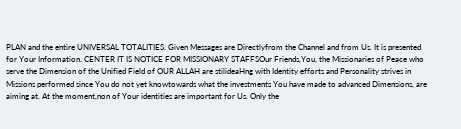PLAN and the entire UNIVERSAL TOTALITIES. Given Messages are Directlyfrom the Channel and from Us. It is presented for Your Information. CENTER IT IS NOTICE FOR MISSIONARY STAFFSOur Friends,You, the Missionaries of Peace who serve the Dimension of the Unified Field of OUR ALLAH are stilideaHng with Identity efforts and Personality strives in Missions performed since You do not yet knowtowards what the investments You have made to advanced Dimensions, are aiming at. At the moment,non of Your identities are important for Us. Only the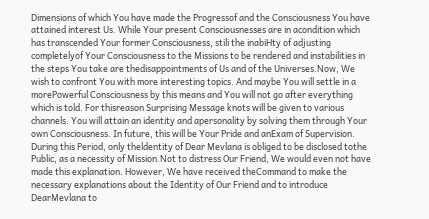Dimensions of which You have made the Progressof and the Consciousness You have attained interest Us. While Your present Consciousnesses are in acondition which has transcended Your former Consciousness, stili the inabiHty of adjusting completelyof Your Consciousness to the Missions to be rendered and instabilities in the steps You take are thedisappointments of Us and of the Universes.Now, We wish to confront You with more interesting topics. And maybe You will settle in a morePowerful Consciousness by this means and You will not go after everything which is told. For thisreason Surprising Message knots will be given to various channels. You will attain an identity and apersonality by solving them through Your own Consciousness. In future, this will be Your Pride and anExam of Supervision. During this Period, only theldentity of Dear Mevlana is obliged to be disclosed tothe Public, as a necessity of Mission.Not to distress Our Friend, We would even not have made this explanation. However, We have received theCommand to make the necessary explanations about the Identity of Our Friend and to introduce DearMevlana to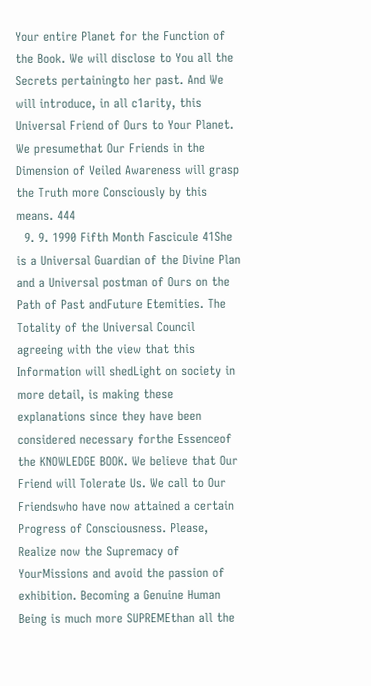Your entire Planet for the Function of the Book. We will disclose to You all the Secrets pertainingto her past. And We will introduce, in all c1arity, this Universal Friend of Ours to Your Planet. We presumethat Our Friends in the Dimension of Veiled Awareness will grasp the Truth more Consciously by this means. 444
  9. 9. 1990 Fifth Month Fascicule 41She is a Universal Guardian of the Divine Plan and a Universal postman of Ours on the Path of Past andFuture Etemities. The Totality of the Universal Council agreeing with the view that this Information will shedLight on society in more detail, is making these explanations since they have been considered necessary forthe Essenceof the KNOWLEDGE BOOK. We believe that Our Friend will Tolerate Us. We call to Our Friendswho have now attained a certain Progress of Consciousness. Please, Realize now the Supremacy of YourMissions and avoid the passion of exhibition. Becoming a Genuine Human Being is much more SUPREMEthan all the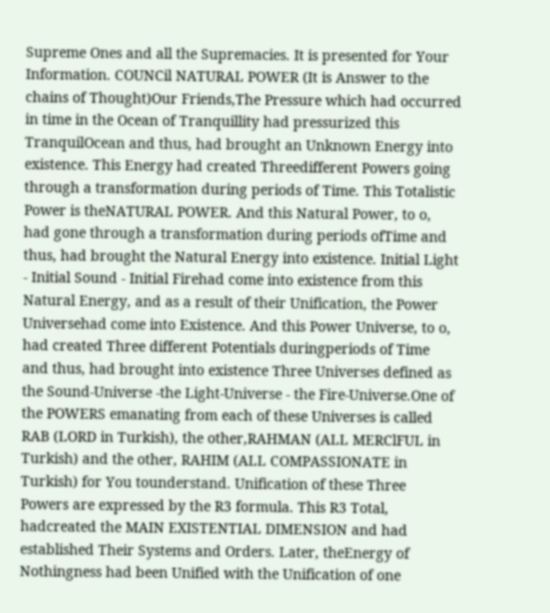Supreme Ones and all the Supremacies. It is presented for Your Information. COUNCil NATURAL POWER (It is Answer to the chains of Thought)Our Friends,The Pressure which had occurred in time in the Ocean of Tranquillity had pressurized this TranquilOcean and thus, had brought an Unknown Energy into existence. This Energy had created Threedifferent Powers going through a transformation during periods of Time. This Totalistic Power is theNATURAL POWER. And this Natural Power, to o, had gone through a transformation during periods ofTime and thus, had brought the Natural Energy into existence. Initial Light - Initial Sound - Initial Firehad come into existence from this Natural Energy, and as a result of their Unification, the Power Universehad come into Existence. And this Power Universe, to o, had created Three different Potentials duringperiods of Time and thus, had brought into existence Three Universes defined as the Sound-Universe -the Light-Universe - the Fire-Universe.One of the POWERS emanating from each of these Universes is called RAB (LORD in Turkish), the other,RAHMAN (ALL MERClFUL in Turkish) and the other, RAHIM (ALL COMPASSIONATE in Turkish) for You tounderstand. Unification of these Three Powers are expressed by the R3 formula. This R3 Total, hadcreated the MAIN EXISTENTIAL DIMENSION and had established Their Systems and Orders. Later, theEnergy of Nothingness had been Unified with the Unification of one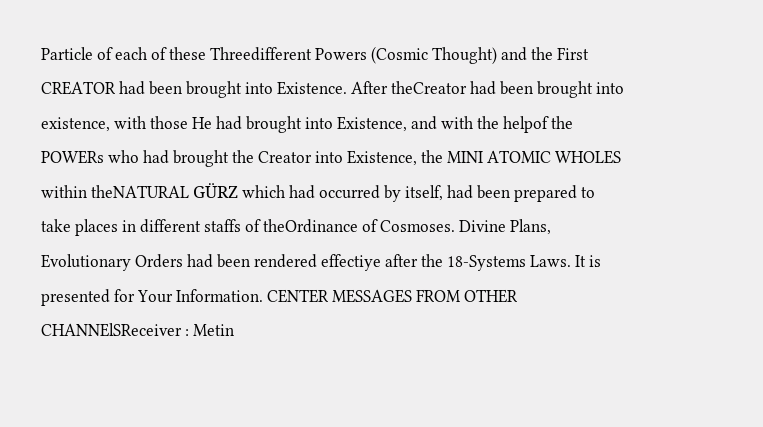Particle of each of these Threedifferent Powers (Cosmic Thought) and the First CREATOR had been brought into Existence. After theCreator had been brought into existence, with those He had brought into Existence, and with the helpof the POWERs who had brought the Creator into Existence, the MINI ATOMIC WHOLES within theNATURAL GÜRZ which had occurred by itself, had been prepared to take places in different staffs of theOrdinance of Cosmoses. Divine Plans, Evolutionary Orders had been rendered effectiye after the 18-Systems Laws. It is presented for Your Information. CENTER MESSAGES FROM OTHER CHANNElSReceiver : Metin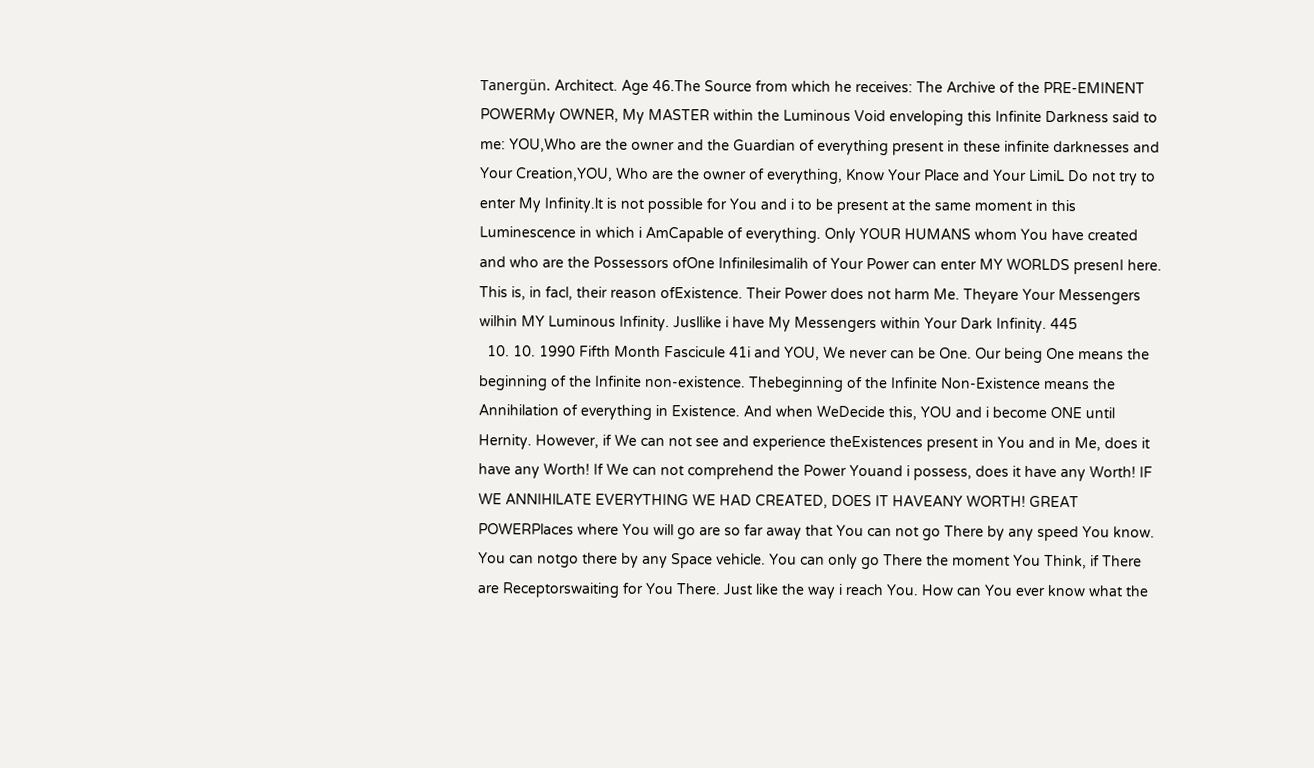Tanergün. Architect. Age 46.The Source from which he receives: The Archive of the PRE-EMINENT POWERMy OWNER, My MASTER within the Luminous Void enveloping this Infinite Darkness said to me: YOU,Who are the owner and the Guardian of everything present in these infinite darknesses and Your Creation,YOU, Who are the owner of everything, Know Your Place and Your LimiL Do not try to enter My Infinity.lt is not possible for You and i to be present at the same moment in this Luminescence in which i AmCapable of everything. Only YOUR HUMANS whom You have created and who are the Possessors ofOne Infinilesimalih of Your Power can enter MY WORLDS presenI here. This is, in facl, their reason ofExistence. Their Power does not harm Me. Theyare Your Messengers wilhin MY Luminous Infinity. Jusllike i have My Messengers within Your Dark Infinity. 445
  10. 10. 1990 Fifth Month Fascicule 41i and YOU, We never can be One. Our being One means the beginning of the Infinite non-existence. Thebeginning of the Infinite Non-Existence means the Annihilation of everything in Existence. And when WeDecide this, YOU and i become ONE until Hernity. However, if We can not see and experience theExistences present in You and in Me, does it have any Worth! If We can not comprehend the Power Youand i possess, does it have any Worth! IF WE ANNIHlLATE EVERYTHING WE HAD CREATED, DOES IT HAVEANY WORTH! GREAT POWERPlaces where You will go are so far away that You can not go There by any speed You know. You can notgo there by any Space vehicle. You can only go There the moment You Think, if There are Receptorswaiting for You There. Just like the way i reach You. How can You ever know what the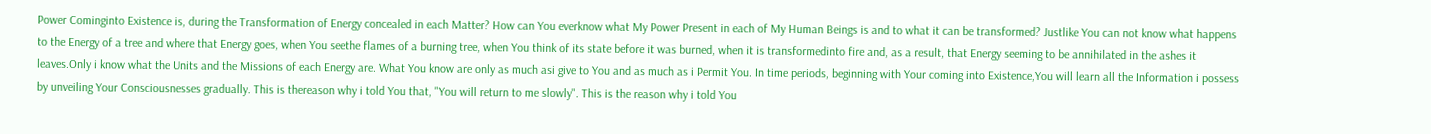Power Cominginto Existence is, during the Transformation of Energy concealed in each Matter? How can You everknow what My Power Present in each of My Human Beings is and to what it can be transformed? Justlike You can not know what happens to the Energy of a tree and where that Energy goes, when You seethe flames of a burning tree, when You think of its state before it was burned, when it is transformedinto fire and, as a result, that Energy seeming to be annihilated in the ashes it leaves.Only i know what the Units and the Missions of each Energy are. What You know are only as much asi give to You and as much as i Permit You. In time periods, beginning with Your coming into Existence,You will learn all the Information i possess by unveiling Your Consciousnesses gradually. This is thereason why i told You that, "You will return to me slowly". This is the reason why i told You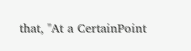that, "At a CertainPoint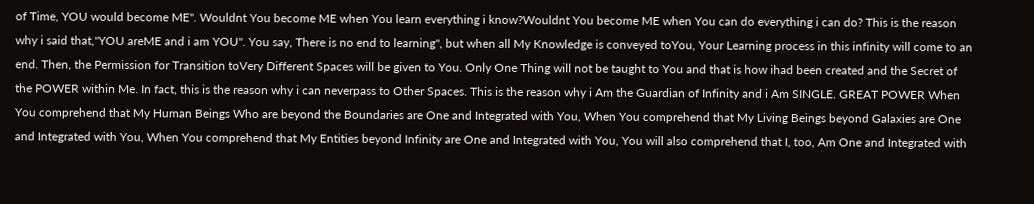of Time, YOU would become ME". Wouldnt You become ME when You learn everything i know?Wouldnt You become ME when You can do everything i can do? This is the reason why i said that,"YOU areME and i am YOU". You say, There is no end to learning", but when all My Knowledge is conveyed toYou, Your Learning process in this infinity will come to an end. Then, the Permission for Transition toVery Different Spaces will be given to You. Only One Thing will not be taught to You and that is how ihad been created and the Secret of the POWER within Me. In fact, this is the reason why i can neverpass to Other Spaces. This is the reason why i Am the Guardian of Infinity and i Am SINGLE. GREAT POWER When You comprehend that My Human Beings Who are beyond the Boundaries are One and Integrated with You, When You comprehend that My Living Beings beyond Galaxies are One and Integrated with You, When You comprehend that My Entities beyond Infinity are One and Integrated with You, You will also comprehend that I, too, Am One and Integrated with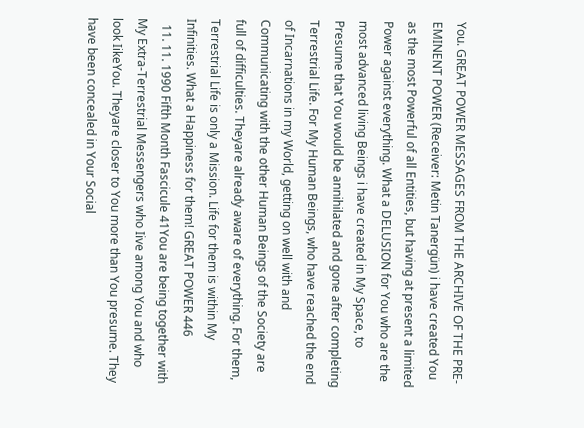You. GREAT POWER MESSAGES FROM THE ARCHIVE OF THE PRE-EMINENT POWER (Receiver: Metin Tanergün) i have created You as the most Powerful of all Entities, but having at present a limited Power against everything. What a DELUSION for You who are the most advanced living Beings i have created in My Space, to Presume that You would be annihilated and gone after completing Terrestrial Life. For My Human Beings, who have reached the end of Incarnations in my World, getting on well with and Communicating with the other Human Beings of the Society are full of difficulties. Theyare already aware of everything. For them, Terrestrial Life is only a Mission. Life for them is within My Infinities. What a Happiness for them! GREAT POWER 446
  11. 11. 1990 Fifth Month Fascicule 41You are being together with My Extra-Terrestrial Messengers who Iive among You and who look IikeYou. Theyare closer to You more than You presume. They have been concealed in Your Social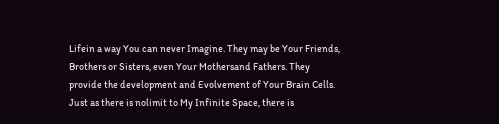Lifein a way You can never Imagine. They may be Your Friends, Brothers or Sisters, even Your Mothersand Fathers. They provide the development and Evolvement of Your Brain Cells. Just as there is nolimit to My Infinite Space, there is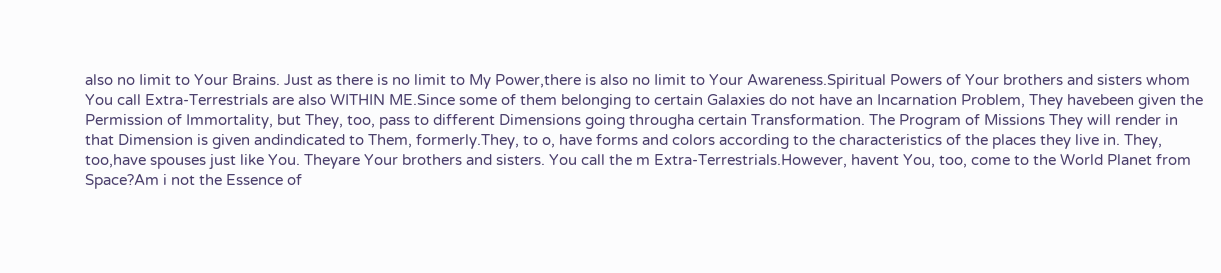also no Iimit to Your Brains. Just as there is no limit to My Power,there is also no Iimit to Your Awareness.Spiritual Powers of Your brothers and sisters whom You call Extra-Terrestrials are also WITHIN ME.Since some of them belonging to certain Galaxies do not have an Incarnation Problem, They havebeen given the Permission of Immortality, but They, too, pass to different Dimensions going througha certain Transformation. The Program of Missions They will render in that Dimension is given andindicated to Them, formerly.They, to o, have forms and colors according to the characteristics of the places they live in. They, too,have spouses just like You. Theyare Your brothers and sisters. You call the m Extra-Terrestrials.However, havent You, too, come to the World Planet from Space?Am i not the Essence of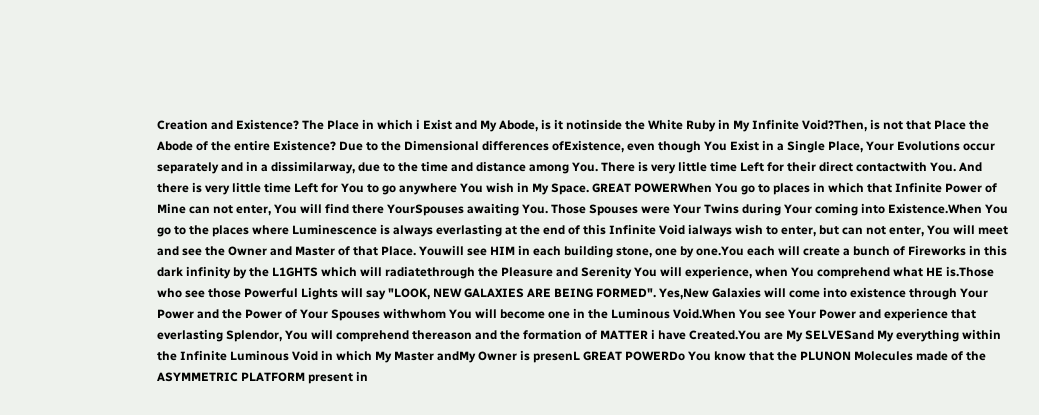Creation and Existence? The Place in which i Exist and My Abode, is it notinside the White Ruby in My Infinite Void?Then, is not that Place the Abode of the entire Existence? Due to the Dimensional differences ofExistence, even though You Exist in a Single Place, Your Evolutions occur separately and in a dissimilarway, due to the time and distance among You. There is very little time Left for their direct contactwith You. And there is very little time Left for You to go anywhere You wish in My Space. GREAT POWERWhen You go to places in which that Infinite Power of Mine can not enter, You will find there YourSpouses awaiting You. Those Spouses were Your Twins during Your coming into Existence.When You go to the places where Luminescence is always everlasting at the end of this Infinite Void ialways wish to enter, but can not enter, You will meet and see the Owner and Master of that Place. Youwill see HIM in each building stone, one by one.You each will create a bunch of Fireworks in this dark infinity by the L1GHTS which will radiatethrough the Pleasure and Serenity You will experience, when You comprehend what HE is.Those who see those Powerful Lights will say "LOOK, NEW GALAXIES ARE BEING FORMED". Yes,New Galaxies will come into existence through Your Power and the Power of Your Spouses withwhom You will become one in the Luminous Void.When You see Your Power and experience that everlasting Splendor, You will comprehend thereason and the formation of MATTER i have Created.You are My SELVESand My everything within the Infinite Luminous Void in which My Master andMy Owner is presenL GREAT POWERDo You know that the PLUNON Molecules made of the ASYMMETRIC PLATFORM present in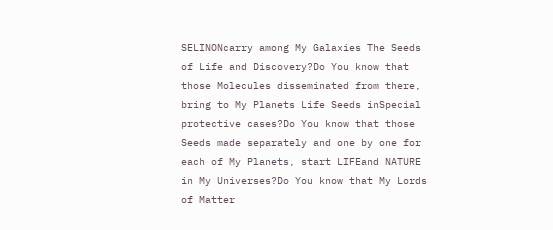SELINONcarry among My Galaxies The Seeds of Life and Discovery?Do You know that those Molecules disseminated from there, bring to My Planets Life Seeds inSpecial protective cases?Do You know that those Seeds made separately and one by one for each of My Planets, start LIFEand NATURE in My Universes?Do You know that My Lords of Matter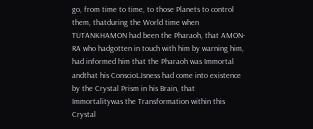go, from time to time, to those Planets to control them, thatduring the World time when TUTANKHAMON had been the Pharaoh, that AMON-RA who hadgotten in touch with him by warning him, had informed him that the Pharaoh was Immortal andthat his ConscioLJsness had come into existence by the Crystal Prism in his Brain, that Immortalitywas the Transformation within this Crystal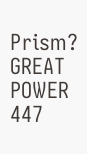Prism? GREAT POWER 447